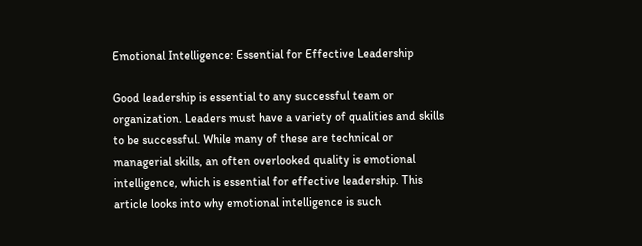Emotional Intelligence: Essential for Effective Leadership

Good leadership is essential to any successful team or organization. Leaders must have a variety of qualities and skills to be successful. While many of these are technical or managerial skills, an often overlooked quality is emotional intelligence, which is essential for effective leadership. This article looks into why emotional intelligence is such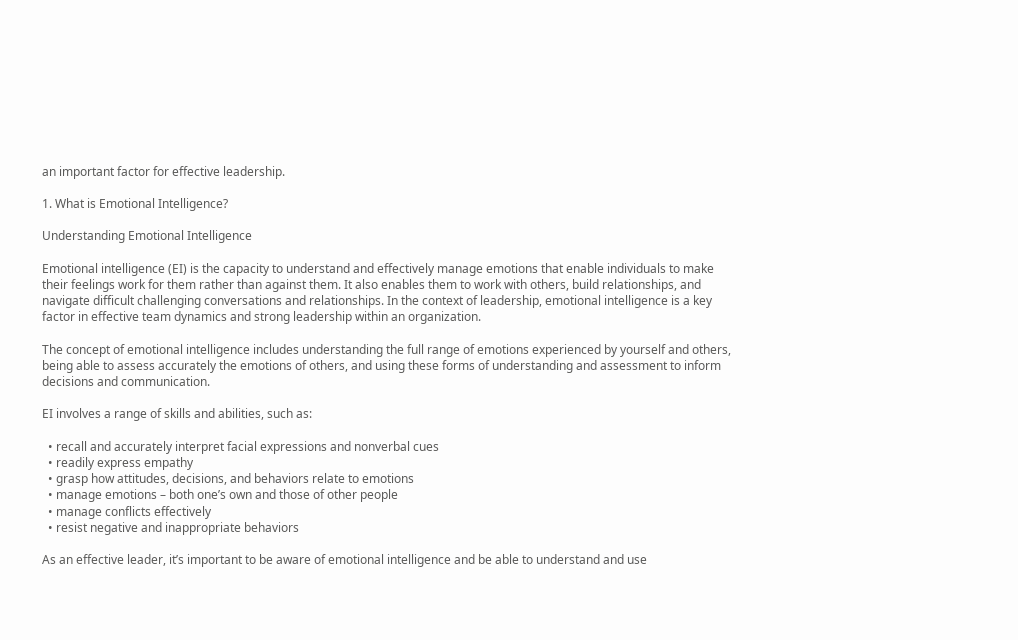an important factor for effective leadership.

1. What is Emotional Intelligence?

Understanding Emotional Intelligence

Emotional intelligence (EI) is the capacity to understand and effectively manage emotions that enable individuals to make their feelings work for them rather than against them. It also enables them to work with others, build relationships, and navigate difficult challenging conversations and relationships. In the context of leadership, emotional intelligence is a key factor in effective team dynamics and strong leadership within an organization.

The concept of emotional intelligence includes understanding the full range of emotions experienced by yourself and others, being able to assess accurately the emotions of others, and using these forms of understanding and assessment to inform decisions and communication.

EI involves a range of skills and abilities, such as:

  • recall and accurately interpret facial expressions and nonverbal cues
  • readily express empathy
  • grasp how attitudes, decisions, and behaviors relate to emotions
  • manage emotions – both one’s own and those of other people
  • manage conflicts effectively
  • resist negative and inappropriate behaviors

As an effective leader, it’s important to be aware of emotional intelligence and be able to understand and use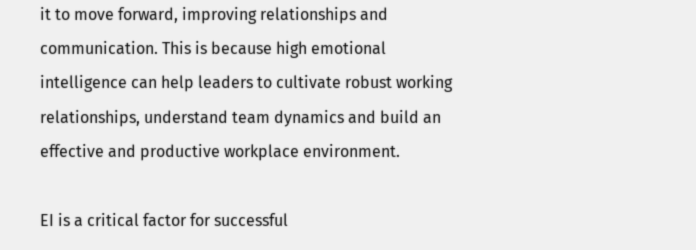it to move forward, improving relationships and communication. This is because high emotional intelligence can help leaders to cultivate robust working relationships, understand team dynamics and build an effective and productive workplace environment.

EI is a critical factor for successful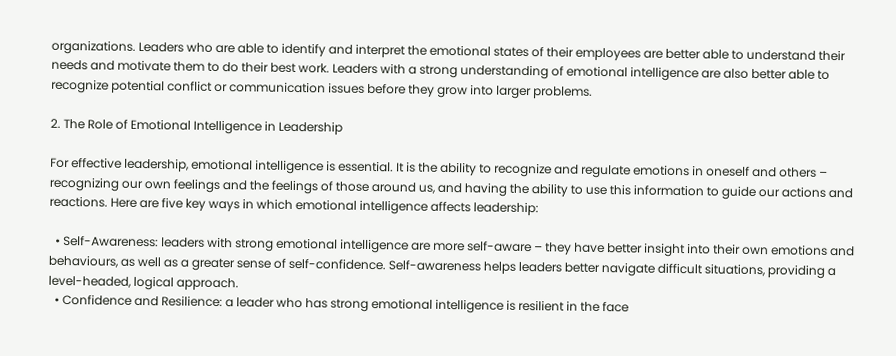organizations. Leaders who are able to identify and interpret the emotional states of their employees are better able to understand their needs and motivate them to do their best work. Leaders with a strong understanding of emotional intelligence are also better able to recognize potential conflict or communication issues before they grow into larger problems.

2. The Role of Emotional Intelligence in Leadership

For effective leadership, emotional intelligence is essential. It is the ability to recognize and regulate emotions in oneself and others – recognizing our own feelings and the feelings of those around us, and having the ability to use this information to guide our actions and reactions. Here are five key ways in which emotional intelligence affects leadership:

  • Self-Awareness: leaders with strong emotional intelligence are more self-aware – they have better insight into their own emotions and behaviours, as well as a greater sense of self-confidence. Self-awareness helps leaders better navigate difficult situations, providing a level-headed, logical approach.
  • Confidence and Resilience: a leader who has strong emotional intelligence is resilient in the face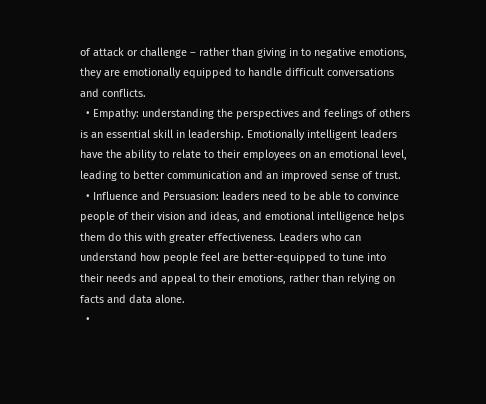of attack or challenge – rather than giving in to negative emotions, they are emotionally equipped to handle difficult conversations and conflicts.
  • Empathy: understanding the perspectives and feelings of others is an essential skill in leadership. Emotionally intelligent leaders have the ability to relate to their employees on an emotional level, leading to better communication and an improved sense of trust.
  • Influence and Persuasion: leaders need to be able to convince people of their vision and ideas, and emotional intelligence helps them do this with greater effectiveness. Leaders who can understand how people feel are better-equipped to tune into their needs and appeal to their emotions, rather than relying on facts and data alone.
  •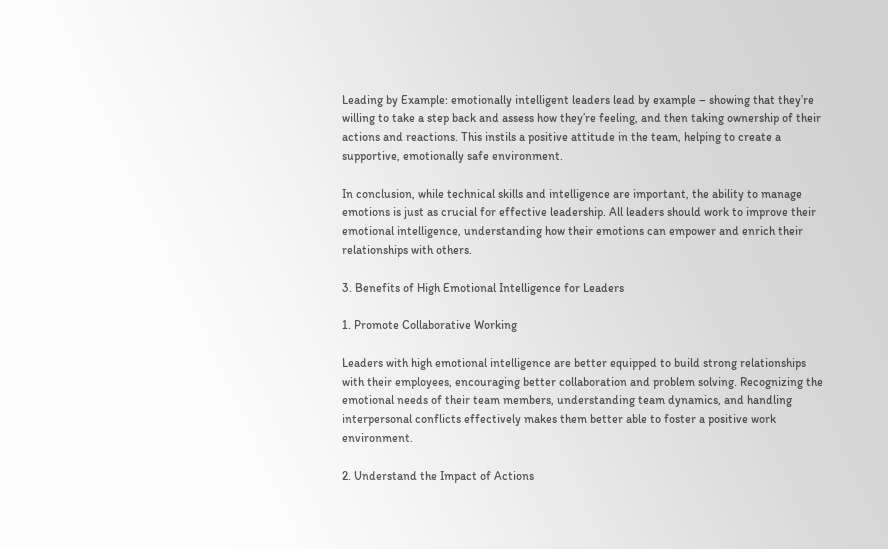Leading by Example: emotionally intelligent leaders lead by example – showing that they’re willing to take a step back and assess how they’re feeling, and then taking ownership of their actions and reactions. This instils a positive attitude in the team, helping to create a supportive, emotionally safe environment.

In conclusion, while technical skills and intelligence are important, the ability to manage emotions is just as crucial for effective leadership. All leaders should work to improve their emotional intelligence, understanding how their emotions can empower and enrich their relationships with others.

3. Benefits of High Emotional Intelligence for Leaders

1. Promote Collaborative Working

Leaders with high emotional intelligence are better equipped to build strong relationships with their employees, encouraging better collaboration and problem solving. Recognizing the emotional needs of their team members, understanding team dynamics, and handling interpersonal conflicts effectively makes them better able to foster a positive work environment.

2. Understand the Impact of Actions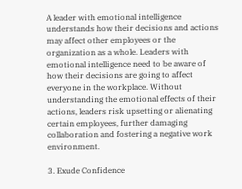A leader with emotional intelligence understands how their decisions and actions may affect other employees or the organization as a whole. Leaders with emotional intelligence need to be aware of how their decisions are going to affect everyone in the workplace. Without understanding the emotional effects of their actions, leaders risk upsetting or alienating certain employees, further damaging collaboration and fostering a negative work environment.

3. Exude Confidence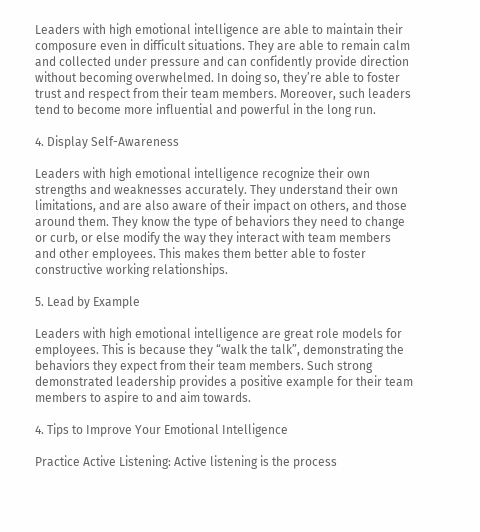Leaders with high emotional intelligence are able to maintain their composure even in difficult situations. They are able to remain calm and collected under pressure and can confidently provide direction without becoming overwhelmed. In doing so, they’re able to foster trust and respect from their team members. Moreover, such leaders tend to become more influential and powerful in the long run.

4. Display Self-Awareness

Leaders with high emotional intelligence recognize their own strengths and weaknesses accurately. They understand their own limitations, and are also aware of their impact on others, and those around them. They know the type of behaviors they need to change or curb, or else modify the way they interact with team members and other employees. This makes them better able to foster constructive working relationships.

5. Lead by Example

Leaders with high emotional intelligence are great role models for employees. This is because they “walk the talk”, demonstrating the behaviors they expect from their team members. Such strong demonstrated leadership provides a positive example for their team members to aspire to and aim towards.

4. Tips to Improve Your Emotional Intelligence

Practice Active Listening: Active listening is the process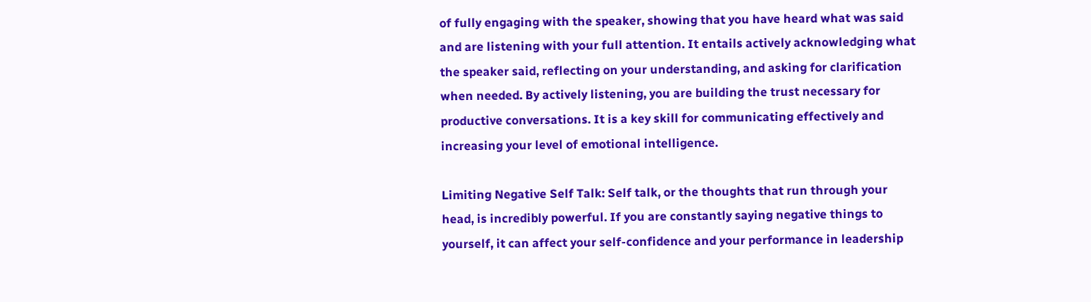of fully engaging with the speaker, showing that you have heard what was said and are listening with your full attention. It entails actively acknowledging what the speaker said, reflecting on your understanding, and asking for clarification when needed. By actively listening, you are building the trust necessary for productive conversations. It is a key skill for communicating effectively and increasing your level of emotional intelligence.

Limiting Negative Self Talk: Self talk, or the thoughts that run through your head, is incredibly powerful. If you are constantly saying negative things to yourself, it can affect your self-confidence and your performance in leadership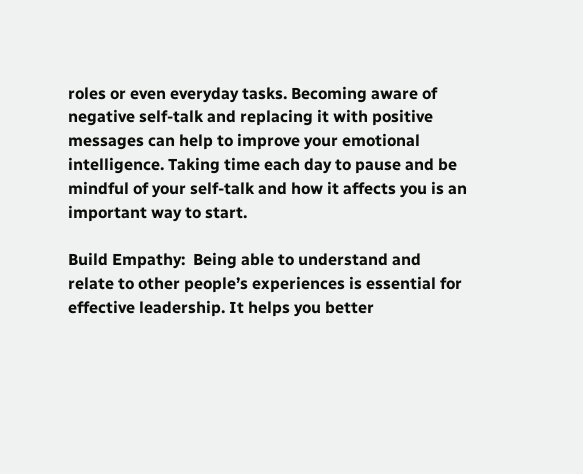roles or even everyday tasks. Becoming aware of negative self-talk and replacing it with positive messages can help to improve your emotional intelligence. Taking time each day to pause and be mindful of your self-talk and how it affects you is an important way to start.

Build Empathy:  Being able to understand and relate to other people’s experiences is essential for effective leadership. It helps you better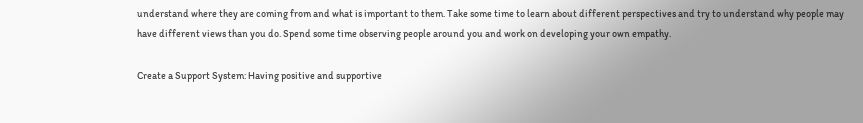understand where they are coming from and what is important to them. Take some time to learn about different perspectives and try to understand why people may have different views than you do. Spend some time observing people around you and work on developing your own empathy.

Create a Support System: Having positive and supportive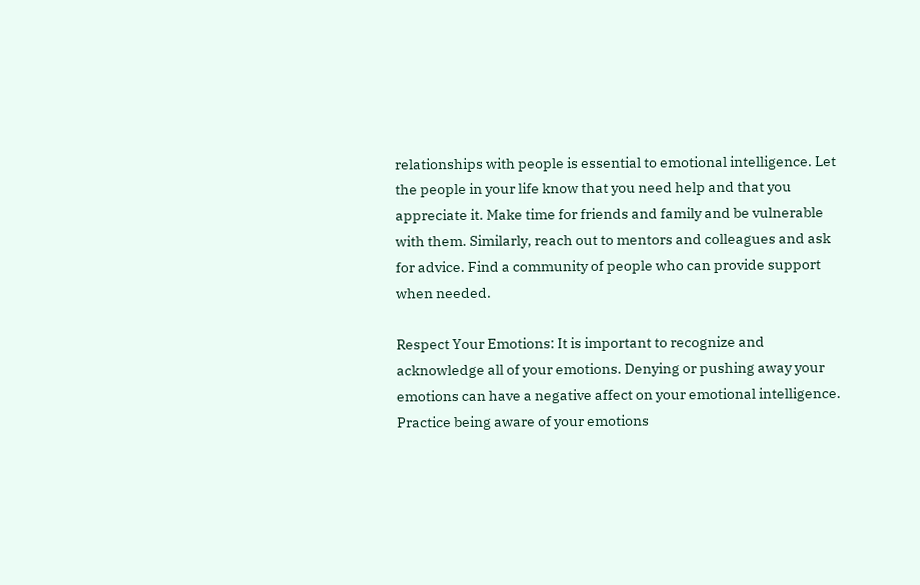relationships with people is essential to emotional intelligence. Let the people in your life know that you need help and that you appreciate it. Make time for friends and family and be vulnerable with them. Similarly, reach out to mentors and colleagues and ask for advice. Find a community of people who can provide support when needed.

Respect Your Emotions: It is important to recognize and acknowledge all of your emotions. Denying or pushing away your emotions can have a negative affect on your emotional intelligence. Practice being aware of your emotions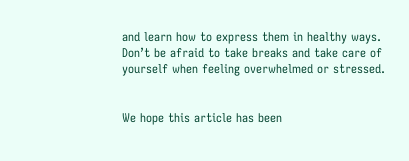and learn how to express them in healthy ways. Don’t be afraid to take breaks and take care of yourself when feeling overwhelmed or stressed.


We hope this article has been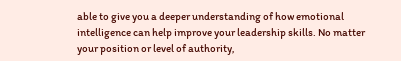able to give you a deeper understanding of how emotional intelligence can help improve your leadership skills. No matter your position or level of authority,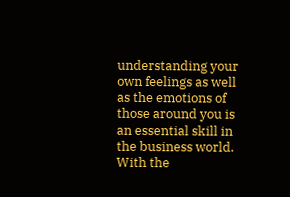understanding your own feelings as well as the emotions of those around you is an essential skill in the business world. With the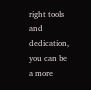right tools and dedication, you can be a more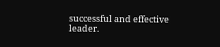successful and effective leader.